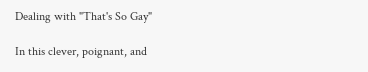Dealing with "That's So Gay"

In this clever, poignant, and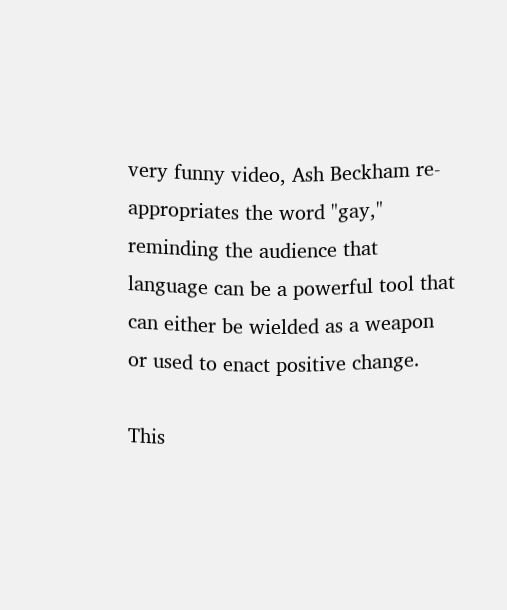very funny video, Ash Beckham re-appropriates the word "gay," reminding the audience that language can be a powerful tool that can either be wielded as a weapon or used to enact positive change.

This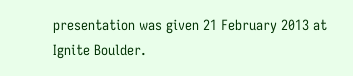presentation was given 21 February 2013 at Ignite Boulder.